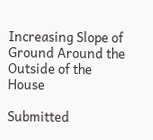Increasing Slope of Ground Around the Outside of the House

Submitted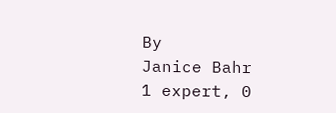By
Janice Bahr
1 expert, 0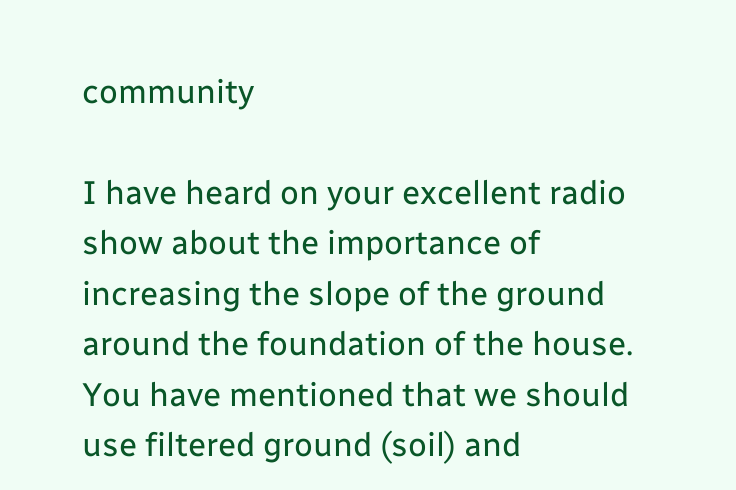community

I have heard on your excellent radio show about the importance of increasing the slope of the ground around the foundation of the house.  You have mentioned that we should use filtered ground (soil) and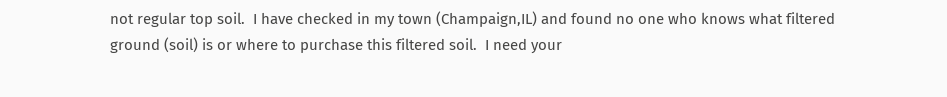not regular top soil.  I have checked in my town (Champaign,IL) and found no one who knows what filtered ground (soil) is or where to purchase this filtered soil.  I need your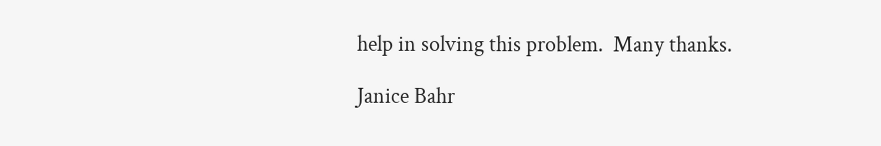help in solving this problem.  Many thanks.

Janice Bahr